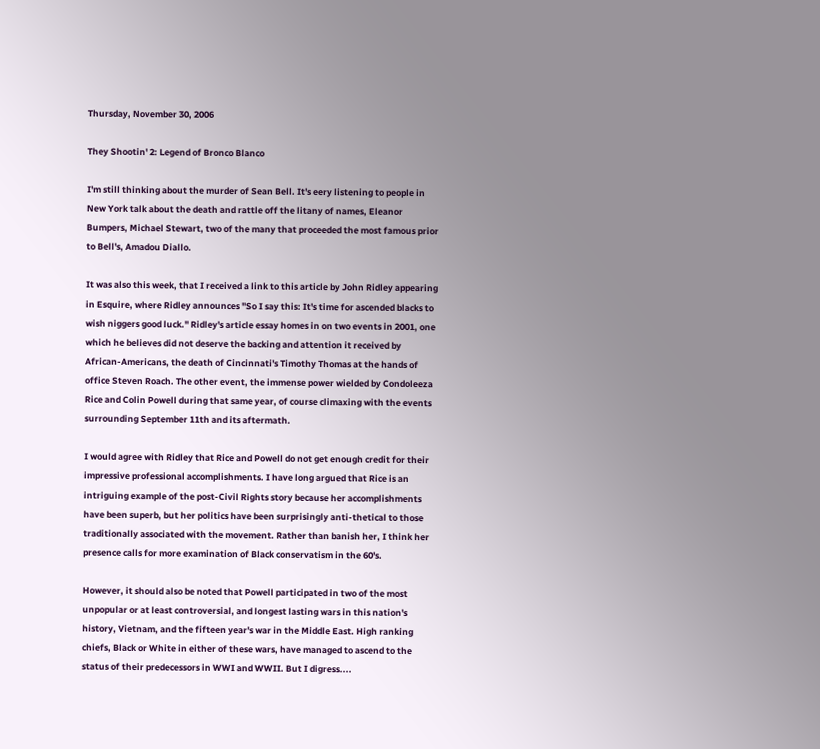Thursday, November 30, 2006

They Shootin' 2: Legend of Bronco Blanco

I'm still thinking about the murder of Sean Bell. It's eery listening to people in New York talk about the death and rattle off the litany of names, Eleanor Bumpers, Michael Stewart, two of the many that proceeded the most famous prior to Bell's, Amadou Diallo.

It was also this week, that I received a link to this article by John Ridley appearing in Esquire, where Ridley announces "So I say this: It's time for ascended blacks to wish niggers good luck." Ridley's article essay homes in on two events in 2001, one which he believes did not deserve the backing and attention it received by African-Americans, the death of Cincinnati's Timothy Thomas at the hands of office Steven Roach. The other event, the immense power wielded by Condoleeza Rice and Colin Powell during that same year, of course climaxing with the events surrounding September 11th and its aftermath.

I would agree with Ridley that Rice and Powell do not get enough credit for their impressive professional accomplishments. I have long argued that Rice is an intriguing example of the post-Civil Rights story because her accomplishments have been superb, but her politics have been surprisingly anti-thetical to those traditionally associated with the movement. Rather than banish her, I think her presence calls for more examination of Black conservatism in the 60's.

However, it should also be noted that Powell participated in two of the most unpopular or at least controversial, and longest lasting wars in this nation's history, Vietnam, and the fifteen year's war in the Middle East. High ranking chiefs, Black or White in either of these wars, have managed to ascend to the status of their predecessors in WWI and WWII. But I digress....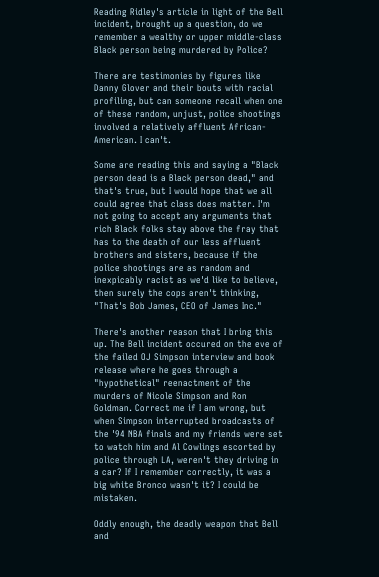Reading Ridley's article in light of the Bell incident, brought up a question, do we remember a wealthy or upper middle-class Black person being murdered by Police?

There are testimonies by figures like Danny Glover and their bouts with racial profiling, but can someone recall when one of these random, unjust, police shootings involved a relatively affluent African-American. I can't.

Some are reading this and saying a "Black person dead is a Black person dead," and that's true, but I would hope that we all could agree that class does matter. I'm not going to accept any arguments that rich Black folks stay above the fray that has to the death of our less affluent brothers and sisters, because if the police shootings are as random and inexpicably racist as we'd like to believe, then surely the cops aren't thinking, "That's Bob James, CEO of James Inc."

There's another reason that I bring this up. The Bell incident occured on the eve of the failed OJ Simpson interview and book release where he goes through a "hypothetical" reenactment of the murders of Nicole Simpson and Ron Goldman. Correct me if I am wrong, but when Simpson interrupted broadcasts of the '94 NBA finals and my friends were set to watch him and Al Cowlings escorted by police through LA, weren't they driving in a car? If I remember correctly, it was a big white Bronco wasn't it? I could be mistaken.

Oddly enough, the deadly weapon that Bell and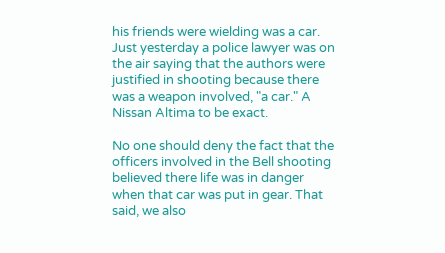his friends were wielding was a car. Just yesterday a police lawyer was on the air saying that the authors were justified in shooting because there was a weapon involved, "a car." A Nissan Altima to be exact.

No one should deny the fact that the officers involved in the Bell shooting believed there life was in danger when that car was put in gear. That said, we also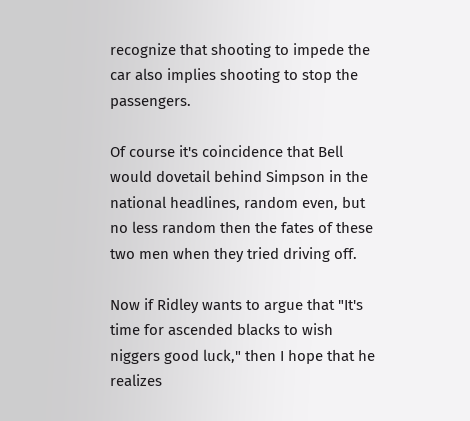recognize that shooting to impede the car also implies shooting to stop the passengers.

Of course it's coincidence that Bell would dovetail behind Simpson in the national headlines, random even, but no less random then the fates of these two men when they tried driving off.

Now if Ridley wants to argue that "It's time for ascended blacks to wish niggers good luck," then I hope that he realizes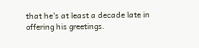that he's at least a decade late in offering his greetings.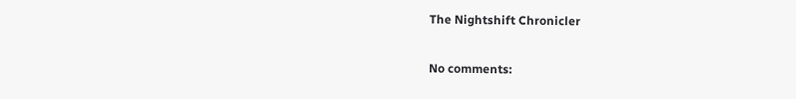The Nightshift Chronicler

No comments: